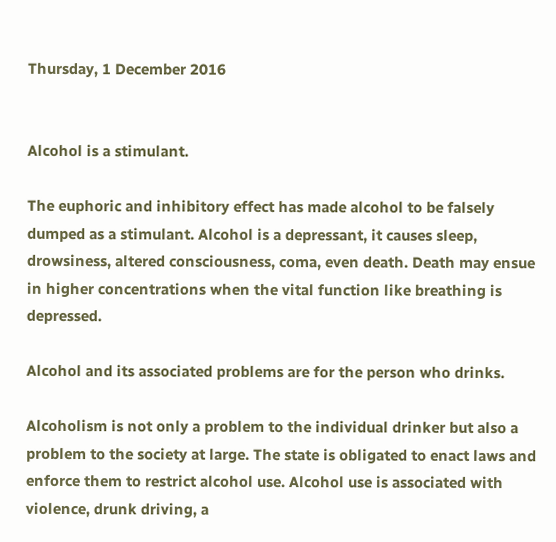Thursday, 1 December 2016


Alcohol is a stimulant.

The euphoric and inhibitory effect has made alcohol to be falsely dumped as a stimulant. Alcohol is a depressant, it causes sleep, drowsiness, altered consciousness, coma, even death. Death may ensue in higher concentrations when the vital function like breathing is depressed.

Alcohol and its associated problems are for the person who drinks.

Alcoholism is not only a problem to the individual drinker but also a problem to the society at large. The state is obligated to enact laws and enforce them to restrict alcohol use. Alcohol use is associated with violence, drunk driving, a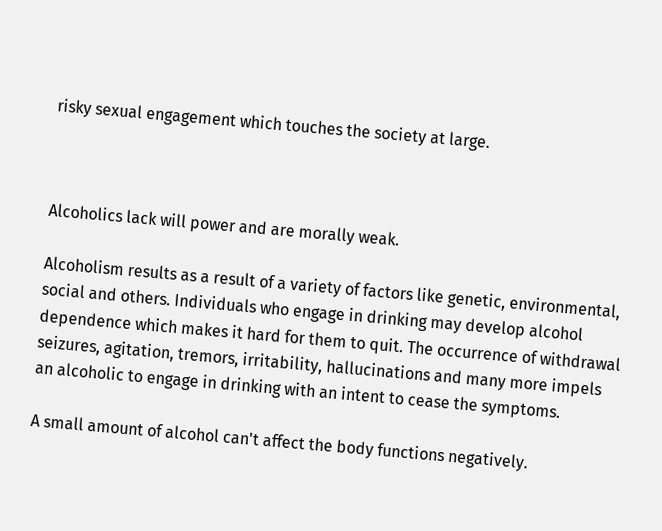risky sexual engagement which touches the society at large.



Alcoholics lack will power and are morally weak.

Alcoholism results as a result of a variety of factors like genetic, environmental, social and others. Individuals who engage in drinking may develop alcohol dependence which makes it hard for them to quit. The occurrence of withdrawal seizures, agitation, tremors, irritability, hallucinations and many more impels an alcoholic to engage in drinking with an intent to cease the symptoms.

A small amount of alcohol can't affect the body functions negatively.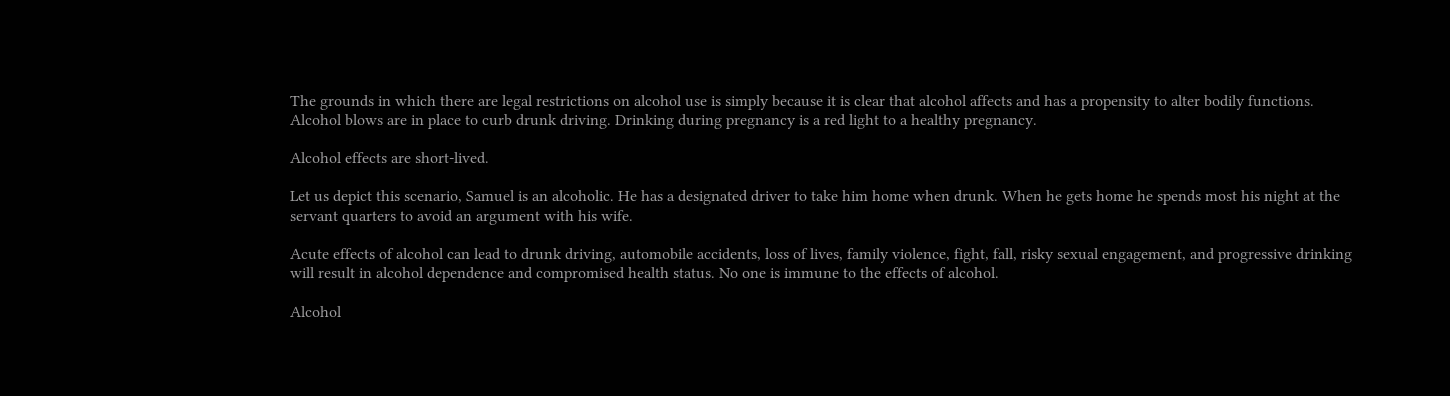The grounds in which there are legal restrictions on alcohol use is simply because it is clear that alcohol affects and has a propensity to alter bodily functions. Alcohol blows are in place to curb drunk driving. Drinking during pregnancy is a red light to a healthy pregnancy.

Alcohol effects are short-lived.

Let us depict this scenario, Samuel is an alcoholic. He has a designated driver to take him home when drunk. When he gets home he spends most his night at the servant quarters to avoid an argument with his wife.

Acute effects of alcohol can lead to drunk driving, automobile accidents, loss of lives, family violence, fight, fall, risky sexual engagement, and progressive drinking will result in alcohol dependence and compromised health status. No one is immune to the effects of alcohol.

Alcohol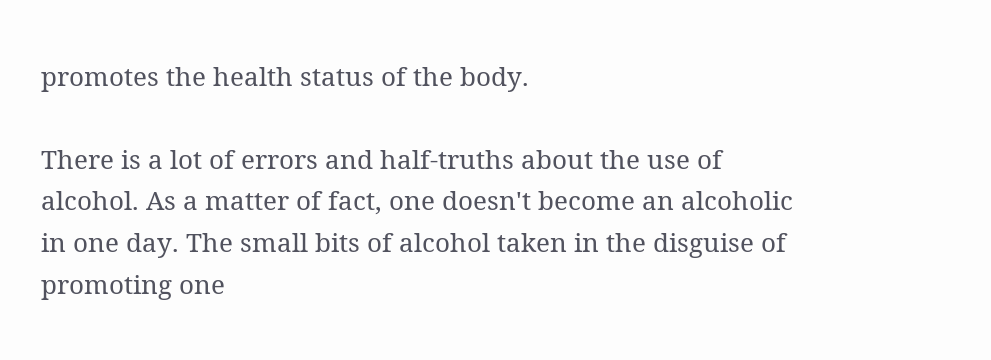promotes the health status of the body.

There is a lot of errors and half-truths about the use of alcohol. As a matter of fact, one doesn't become an alcoholic in one day. The small bits of alcohol taken in the disguise of promoting one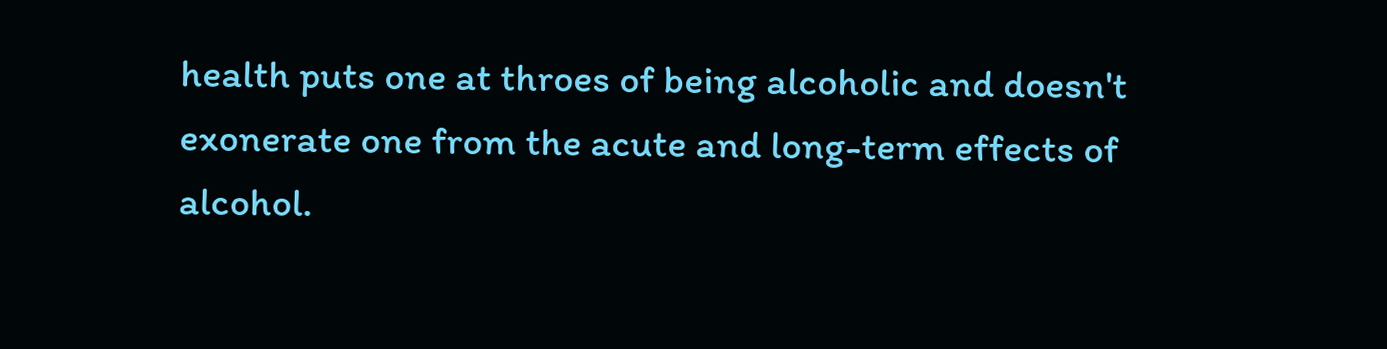health puts one at throes of being alcoholic and doesn't exonerate one from the acute and long-term effects of alcohol.